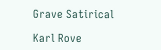Grave Satirical

Karl Rove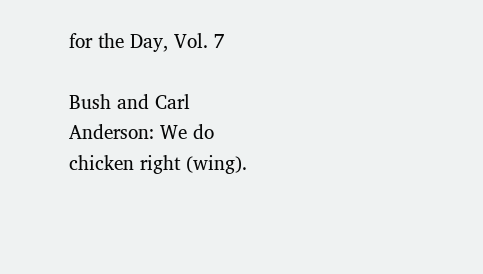for the Day, Vol. 7

Bush and Carl Anderson: We do chicken right (wing).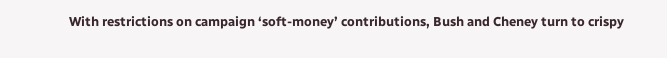With restrictions on campaign ‘soft-money’ contributions, Bush and Cheney turn to crispy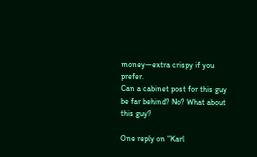money—extra crispy if you prefer.
Can a cabinet post for this guy be far behind? No? What about this guy?

One reply on “Karl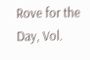Rove for the Day, Vol.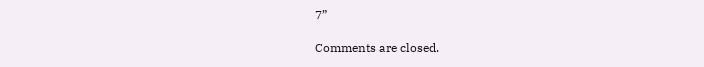7”

Comments are closed.